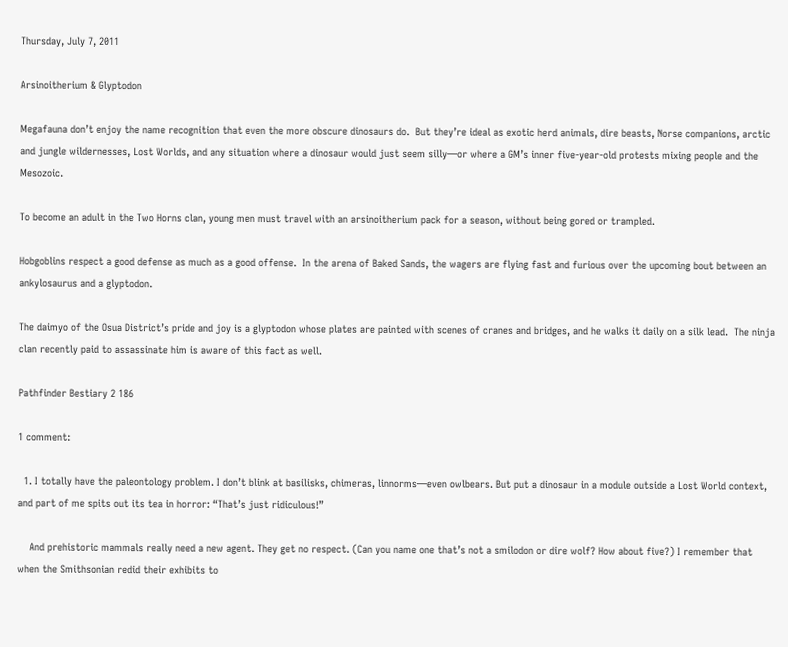Thursday, July 7, 2011

Arsinoitherium & Glyptodon

Megafauna don’t enjoy the name recognition that even the more obscure dinosaurs do.  But they’re ideal as exotic herd animals, dire beasts, Norse companions, arctic and jungle wildernesses, Lost Worlds, and any situation where a dinosaur would just seem silly—or where a GM’s inner five-year-old protests mixing people and the Mesozoic.

To become an adult in the Two Horns clan, young men must travel with an arsinoitherium pack for a season, without being gored or trampled.

Hobgoblins respect a good defense as much as a good offense.  In the arena of Baked Sands, the wagers are flying fast and furious over the upcoming bout between an ankylosaurus and a glyptodon.

The daimyo of the Osua District’s pride and joy is a glyptodon whose plates are painted with scenes of cranes and bridges, and he walks it daily on a silk lead.  The ninja clan recently paid to assassinate him is aware of this fact as well.

Pathfinder Bestiary 2 186

1 comment:

  1. I totally have the paleontology problem. I don’t blink at basilisks, chimeras, linnorms—even owlbears. But put a dinosaur in a module outside a Lost World context, and part of me spits out its tea in horror: “That’s just ridiculous!”

    And prehistoric mammals really need a new agent. They get no respect. (Can you name one that’s not a smilodon or dire wolf? How about five?) I remember that when the Smithsonian redid their exhibits to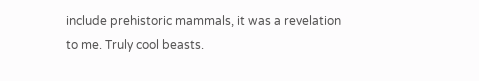include prehistoric mammals, it was a revelation to me. Truly cool beasts.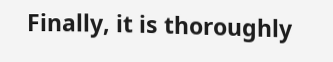Finally, it is thoroughly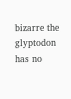bizarre the glyptodon has no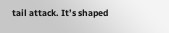tail attack. It’s shaped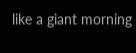like a giant morning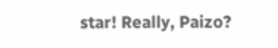star! Really, Paizo?